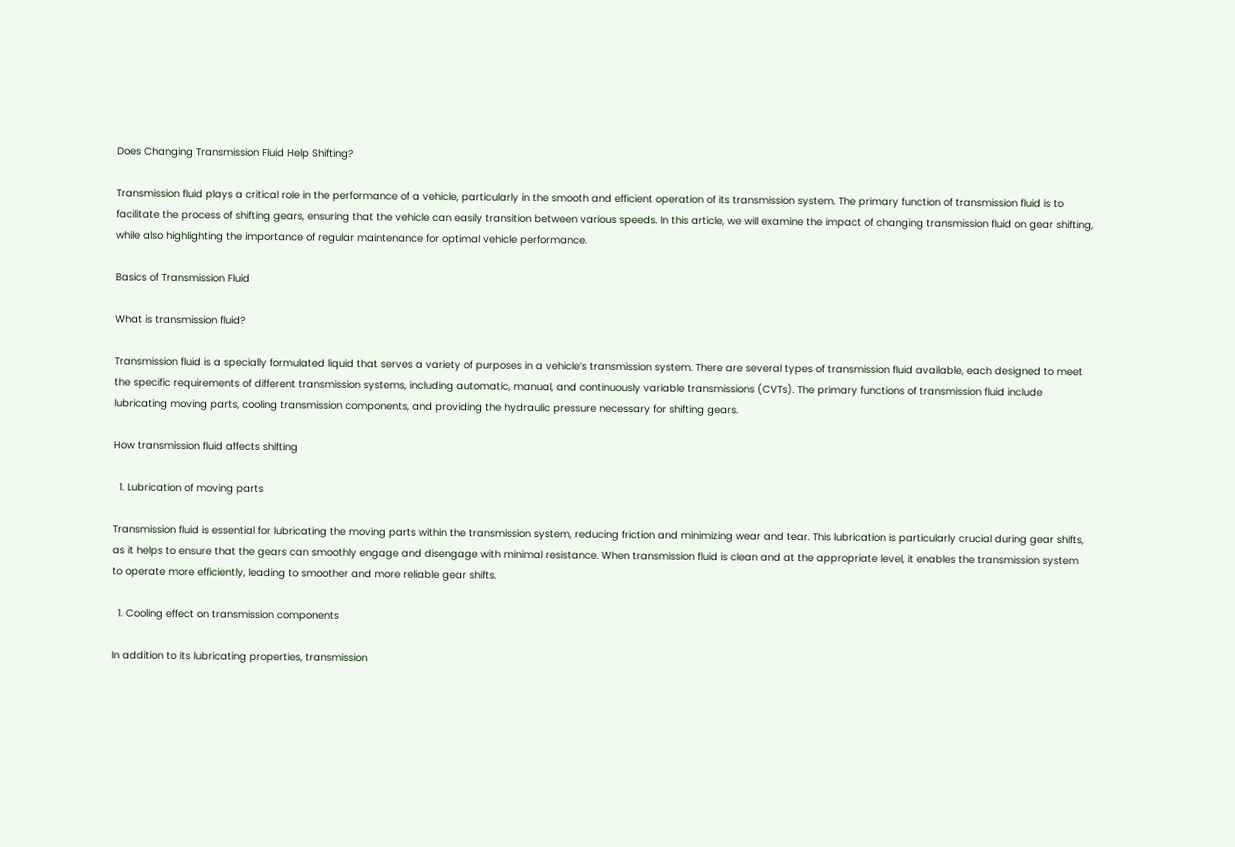Does Changing Transmission Fluid Help Shifting?

Transmission fluid plays a critical role in the performance of a vehicle, particularly in the smooth and efficient operation of its transmission system. The primary function of transmission fluid is to facilitate the process of shifting gears, ensuring that the vehicle can easily transition between various speeds. In this article, we will examine the impact of changing transmission fluid on gear shifting, while also highlighting the importance of regular maintenance for optimal vehicle performance.

Basics of Transmission Fluid

What is transmission fluid?

Transmission fluid is a specially formulated liquid that serves a variety of purposes in a vehicle’s transmission system. There are several types of transmission fluid available, each designed to meet the specific requirements of different transmission systems, including automatic, manual, and continuously variable transmissions (CVTs). The primary functions of transmission fluid include lubricating moving parts, cooling transmission components, and providing the hydraulic pressure necessary for shifting gears.

How transmission fluid affects shifting

  1. Lubrication of moving parts

Transmission fluid is essential for lubricating the moving parts within the transmission system, reducing friction and minimizing wear and tear. This lubrication is particularly crucial during gear shifts, as it helps to ensure that the gears can smoothly engage and disengage with minimal resistance. When transmission fluid is clean and at the appropriate level, it enables the transmission system to operate more efficiently, leading to smoother and more reliable gear shifts.

  1. Cooling effect on transmission components

In addition to its lubricating properties, transmission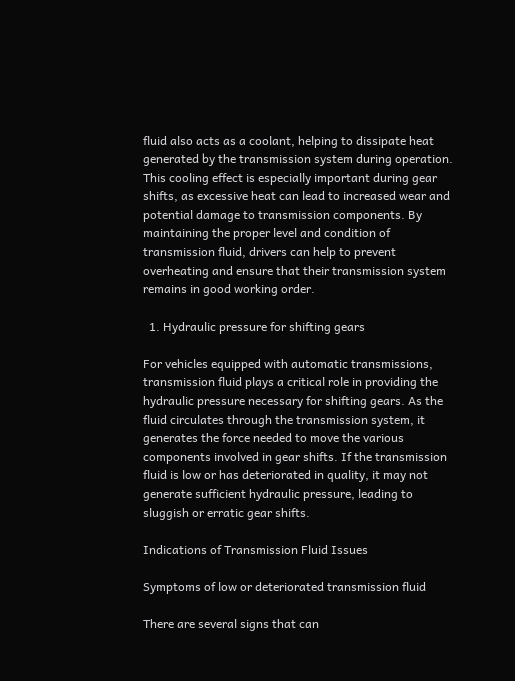fluid also acts as a coolant, helping to dissipate heat generated by the transmission system during operation. This cooling effect is especially important during gear shifts, as excessive heat can lead to increased wear and potential damage to transmission components. By maintaining the proper level and condition of transmission fluid, drivers can help to prevent overheating and ensure that their transmission system remains in good working order.

  1. Hydraulic pressure for shifting gears

For vehicles equipped with automatic transmissions, transmission fluid plays a critical role in providing the hydraulic pressure necessary for shifting gears. As the fluid circulates through the transmission system, it generates the force needed to move the various components involved in gear shifts. If the transmission fluid is low or has deteriorated in quality, it may not generate sufficient hydraulic pressure, leading to sluggish or erratic gear shifts.

Indications of Transmission Fluid Issues

Symptoms of low or deteriorated transmission fluid

There are several signs that can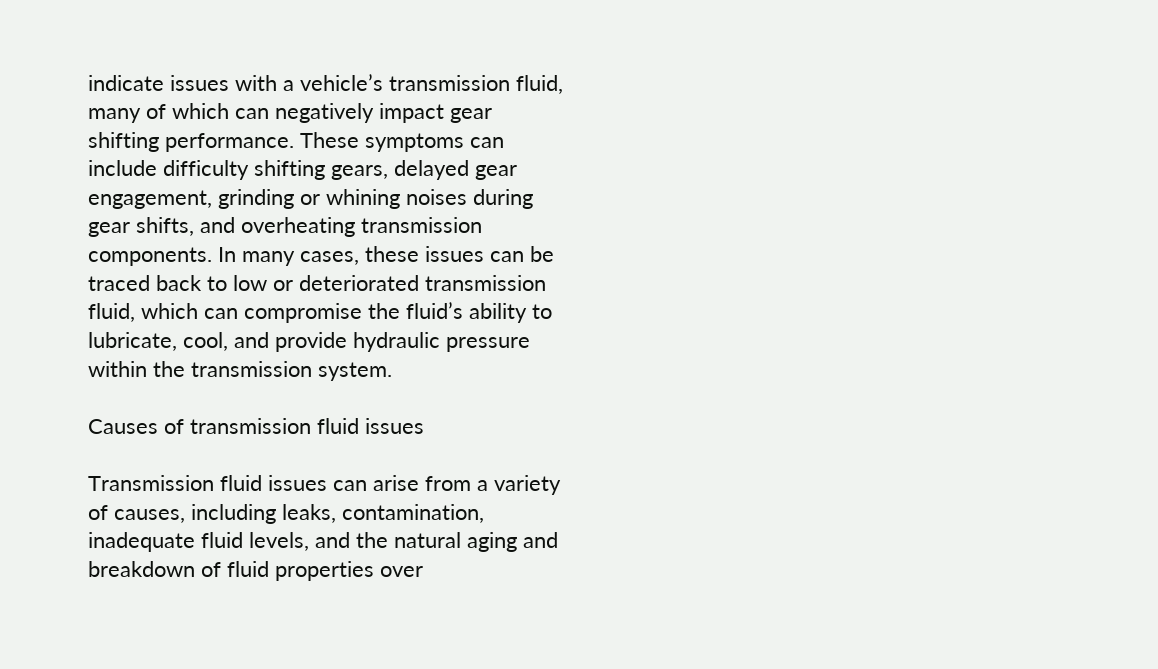indicate issues with a vehicle’s transmission fluid, many of which can negatively impact gear shifting performance. These symptoms can include difficulty shifting gears, delayed gear engagement, grinding or whining noises during gear shifts, and overheating transmission components. In many cases, these issues can be traced back to low or deteriorated transmission fluid, which can compromise the fluid’s ability to lubricate, cool, and provide hydraulic pressure within the transmission system.

Causes of transmission fluid issues

Transmission fluid issues can arise from a variety of causes, including leaks, contamination, inadequate fluid levels, and the natural aging and breakdown of fluid properties over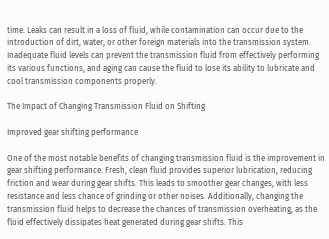time. Leaks can result in a loss of fluid, while contamination can occur due to the introduction of dirt, water, or other foreign materials into the transmission system. Inadequate fluid levels can prevent the transmission fluid from effectively performing its various functions, and aging can cause the fluid to lose its ability to lubricate and cool transmission components properly.

The Impact of Changing Transmission Fluid on Shifting

Improved gear shifting performance

One of the most notable benefits of changing transmission fluid is the improvement in gear shifting performance. Fresh, clean fluid provides superior lubrication, reducing friction and wear during gear shifts. This leads to smoother gear changes, with less resistance and less chance of grinding or other noises. Additionally, changing the transmission fluid helps to decrease the chances of transmission overheating, as the fluid effectively dissipates heat generated during gear shifts. This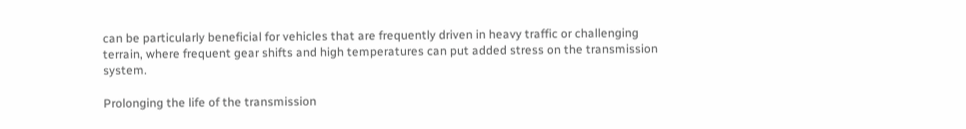can be particularly beneficial for vehicles that are frequently driven in heavy traffic or challenging terrain, where frequent gear shifts and high temperatures can put added stress on the transmission system.

Prolonging the life of the transmission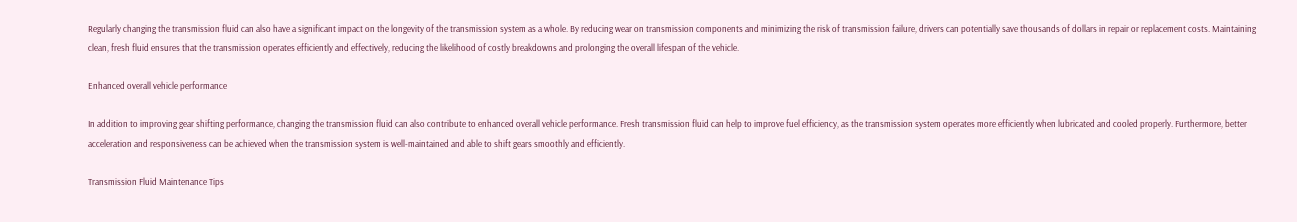Regularly changing the transmission fluid can also have a significant impact on the longevity of the transmission system as a whole. By reducing wear on transmission components and minimizing the risk of transmission failure, drivers can potentially save thousands of dollars in repair or replacement costs. Maintaining clean, fresh fluid ensures that the transmission operates efficiently and effectively, reducing the likelihood of costly breakdowns and prolonging the overall lifespan of the vehicle.

Enhanced overall vehicle performance

In addition to improving gear shifting performance, changing the transmission fluid can also contribute to enhanced overall vehicle performance. Fresh transmission fluid can help to improve fuel efficiency, as the transmission system operates more efficiently when lubricated and cooled properly. Furthermore, better acceleration and responsiveness can be achieved when the transmission system is well-maintained and able to shift gears smoothly and efficiently.

Transmission Fluid Maintenance Tips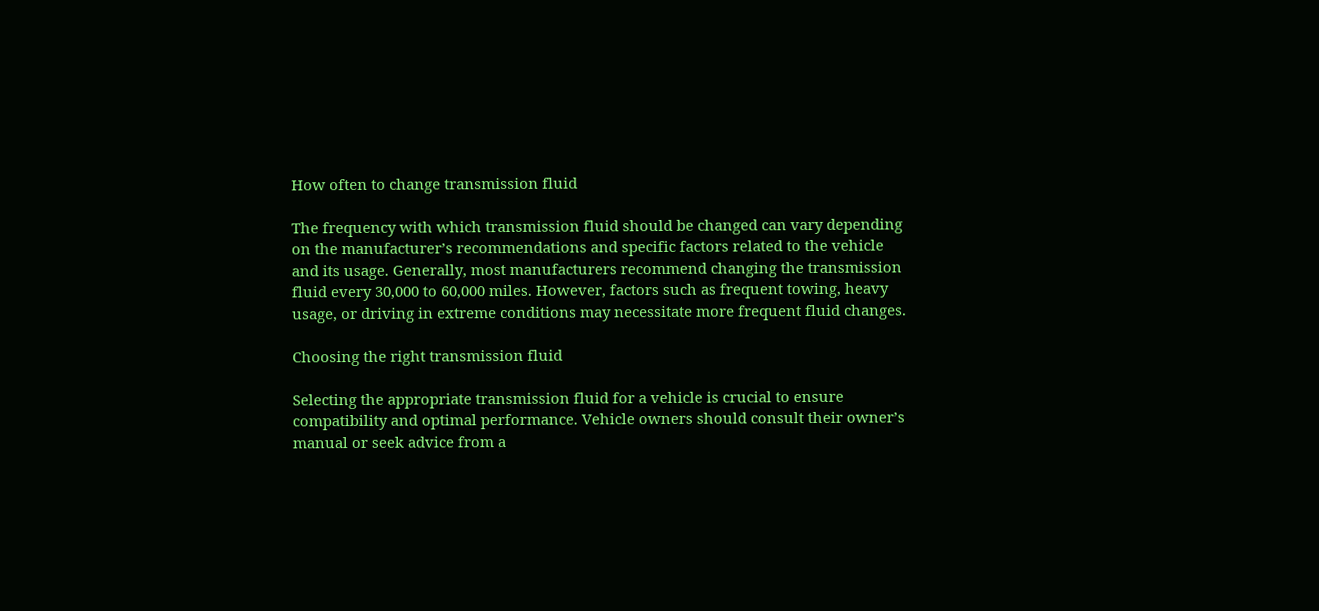How often to change transmission fluid

The frequency with which transmission fluid should be changed can vary depending on the manufacturer’s recommendations and specific factors related to the vehicle and its usage. Generally, most manufacturers recommend changing the transmission fluid every 30,000 to 60,000 miles. However, factors such as frequent towing, heavy usage, or driving in extreme conditions may necessitate more frequent fluid changes.

Choosing the right transmission fluid

Selecting the appropriate transmission fluid for a vehicle is crucial to ensure compatibility and optimal performance. Vehicle owners should consult their owner’s manual or seek advice from a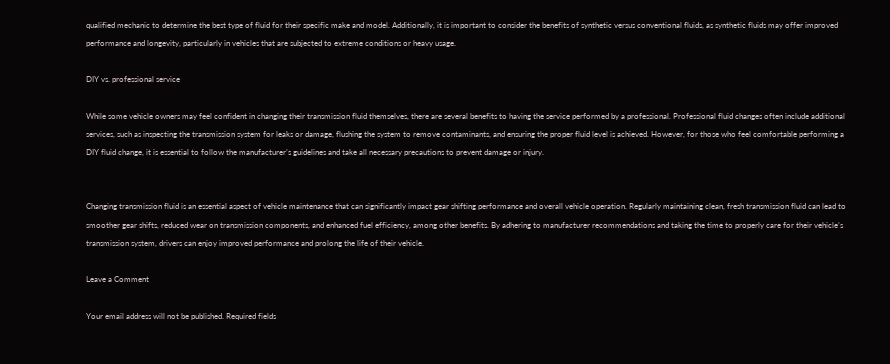qualified mechanic to determine the best type of fluid for their specific make and model. Additionally, it is important to consider the benefits of synthetic versus conventional fluids, as synthetic fluids may offer improved performance and longevity, particularly in vehicles that are subjected to extreme conditions or heavy usage.

DIY vs. professional service

While some vehicle owners may feel confident in changing their transmission fluid themselves, there are several benefits to having the service performed by a professional. Professional fluid changes often include additional services, such as inspecting the transmission system for leaks or damage, flushing the system to remove contaminants, and ensuring the proper fluid level is achieved. However, for those who feel comfortable performing a DIY fluid change, it is essential to follow the manufacturer’s guidelines and take all necessary precautions to prevent damage or injury.


Changing transmission fluid is an essential aspect of vehicle maintenance that can significantly impact gear shifting performance and overall vehicle operation. Regularly maintaining clean, fresh transmission fluid can lead to smoother gear shifts, reduced wear on transmission components, and enhanced fuel efficiency, among other benefits. By adhering to manufacturer recommendations and taking the time to properly care for their vehicle’s transmission system, drivers can enjoy improved performance and prolong the life of their vehicle.

Leave a Comment

Your email address will not be published. Required fields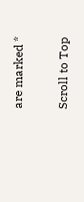are marked *

Scroll to Top